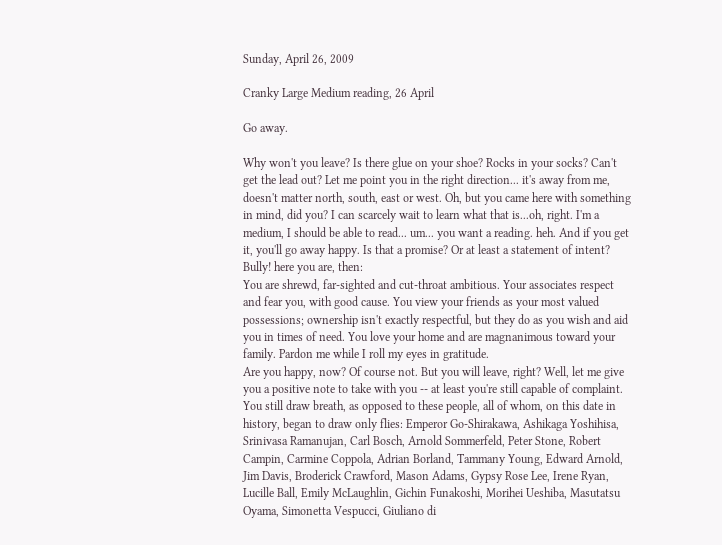Sunday, April 26, 2009

Cranky Large Medium reading, 26 April

Go away.

Why won't you leave? Is there glue on your shoe? Rocks in your socks? Can't get the lead out? Let me point you in the right direction... it's away from me, doesn't matter north, south, east or west. Oh, but you came here with something in mind, did you? I can scarcely wait to learn what that is...oh, right. I'm a medium, I should be able to read... um... you want a reading. heh. And if you get it, you'll go away happy. Is that a promise? Or at least a statement of intent? Bully! here you are, then:
You are shrewd, far-sighted and cut-throat ambitious. Your associates respect and fear you, with good cause. You view your friends as your most valued possessions; ownership isn't exactly respectful, but they do as you wish and aid you in times of need. You love your home and are magnanimous toward your family. Pardon me while I roll my eyes in gratitude.
Are you happy, now? Of course not. But you will leave, right? Well, let me give you a positive note to take with you -- at least you're still capable of complaint. You still draw breath, as opposed to these people, all of whom, on this date in history, began to draw only flies: Emperor Go-Shirakawa, Ashikaga Yoshihisa, Srinivasa Ramanujan, Carl Bosch, Arnold Sommerfeld, Peter Stone, Robert Campin, Carmine Coppola, Adrian Borland, Tammany Young, Edward Arnold, Jim Davis, Broderick Crawford, Mason Adams, Gypsy Rose Lee, Irene Ryan, Lucille Ball, Emily McLaughlin, Gichin Funakoshi, Morihei Ueshiba, Masutatsu Oyama, Simonetta Vespucci, Giuliano di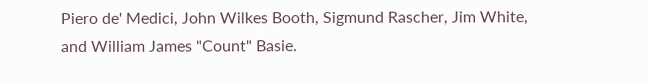Piero de' Medici, John Wilkes Booth, Sigmund Rascher, Jim White,
and William James "Count" Basie.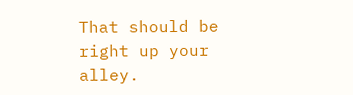That should be right up your alley.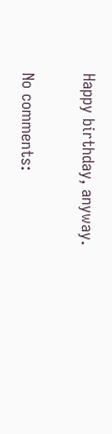Happy birthday, anyway.

No comments: